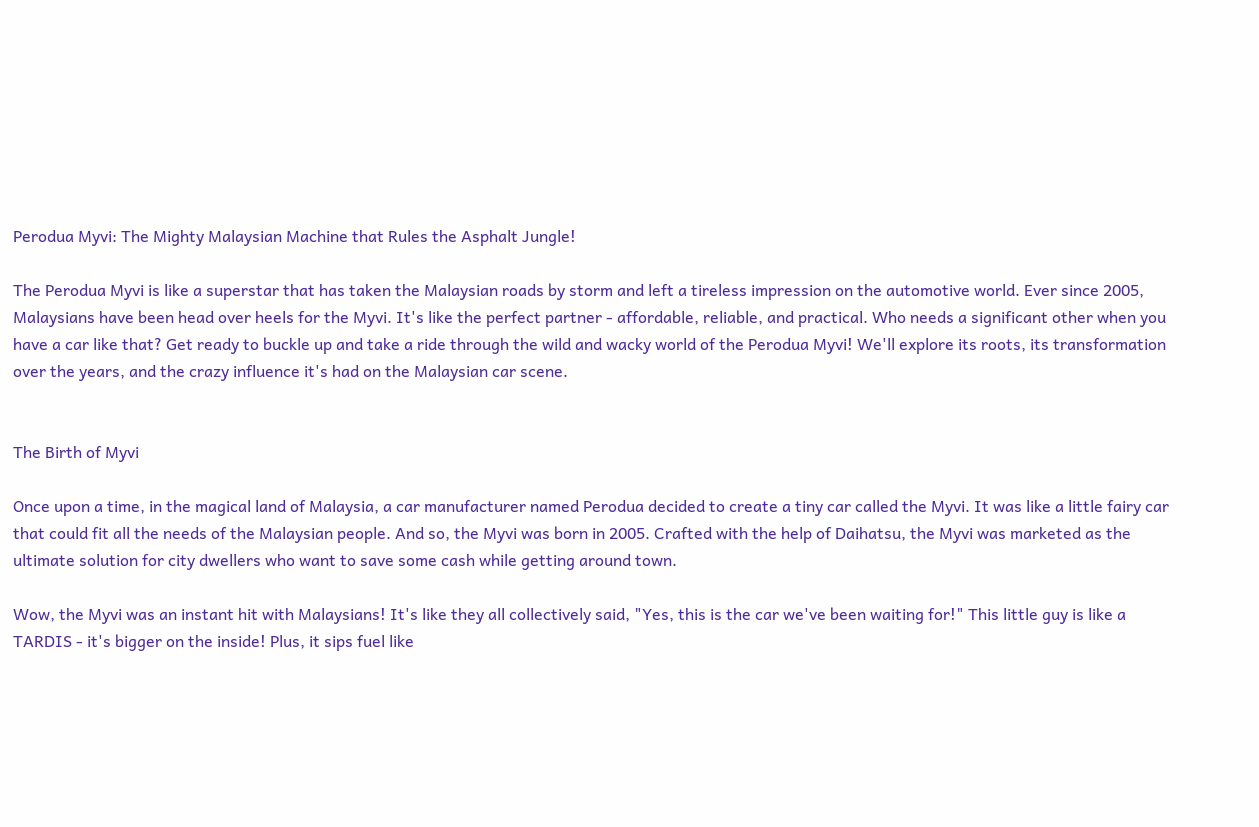Perodua Myvi: The Mighty Malaysian Machine that Rules the Asphalt Jungle!

The Perodua Myvi is like a superstar that has taken the Malaysian roads by storm and left a tireless impression on the automotive world. Ever since 2005, Malaysians have been head over heels for the Myvi. It's like the perfect partner - affordable, reliable, and practical. Who needs a significant other when you have a car like that? Get ready to buckle up and take a ride through the wild and wacky world of the Perodua Myvi! We'll explore its roots, its transformation over the years, and the crazy influence it's had on the Malaysian car scene.


The Birth of Myvi

Once upon a time, in the magical land of Malaysia, a car manufacturer named Perodua decided to create a tiny car called the Myvi. It was like a little fairy car that could fit all the needs of the Malaysian people. And so, the Myvi was born in 2005. Crafted with the help of Daihatsu, the Myvi was marketed as the ultimate solution for city dwellers who want to save some cash while getting around town.

Wow, the Myvi was an instant hit with Malaysians! It's like they all collectively said, "Yes, this is the car we've been waiting for!" This little guy is like a TARDIS - it's bigger on the inside! Plus, it sips fuel like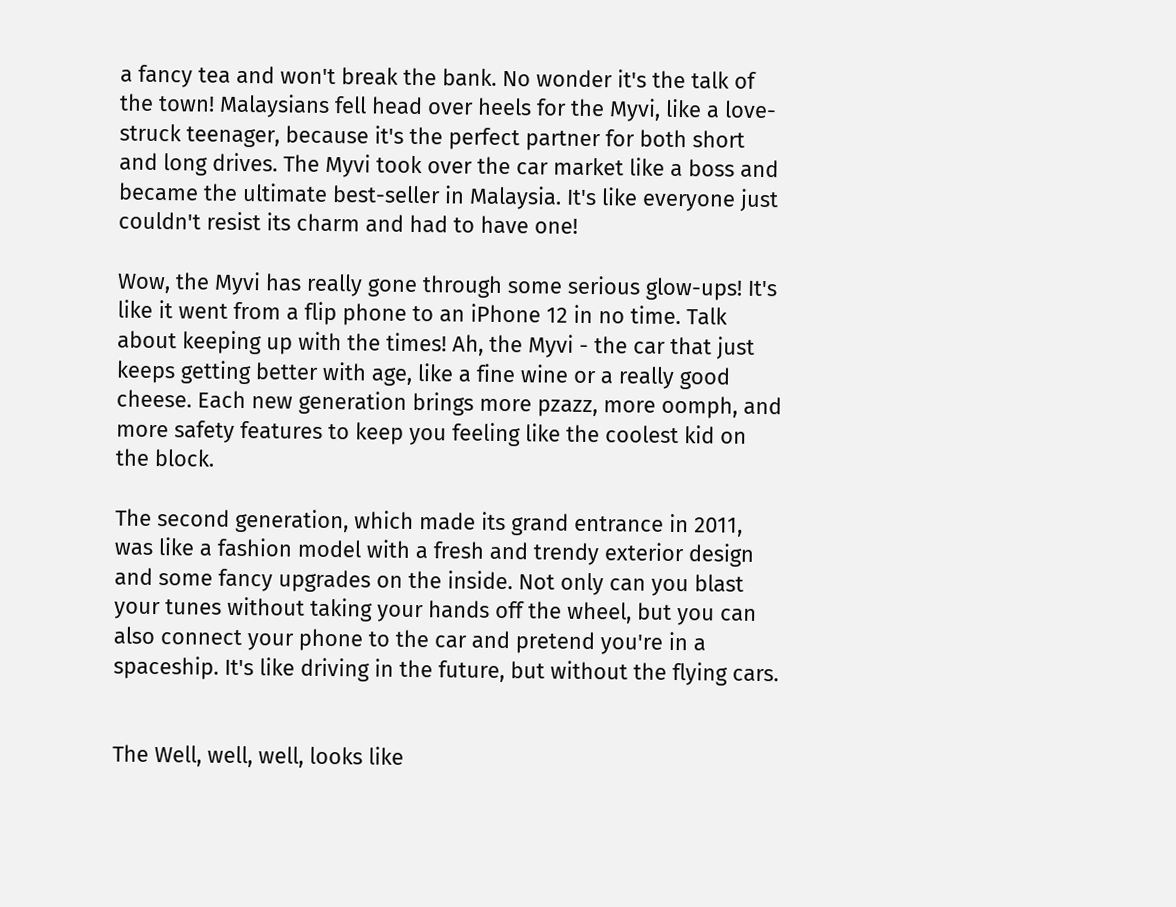a fancy tea and won't break the bank. No wonder it's the talk of the town! Malaysians fell head over heels for the Myvi, like a love-struck teenager, because it's the perfect partner for both short and long drives. The Myvi took over the car market like a boss and became the ultimate best-seller in Malaysia. It's like everyone just couldn't resist its charm and had to have one!

Wow, the Myvi has really gone through some serious glow-ups! It's like it went from a flip phone to an iPhone 12 in no time. Talk about keeping up with the times! Ah, the Myvi - the car that just keeps getting better with age, like a fine wine or a really good cheese. Each new generation brings more pzazz, more oomph, and more safety features to keep you feeling like the coolest kid on the block.

The second generation, which made its grand entrance in 2011, was like a fashion model with a fresh and trendy exterior design and some fancy upgrades on the inside. Not only can you blast your tunes without taking your hands off the wheel, but you can also connect your phone to the car and pretend you're in a spaceship. It's like driving in the future, but without the flying cars.


The Well, well, well, looks like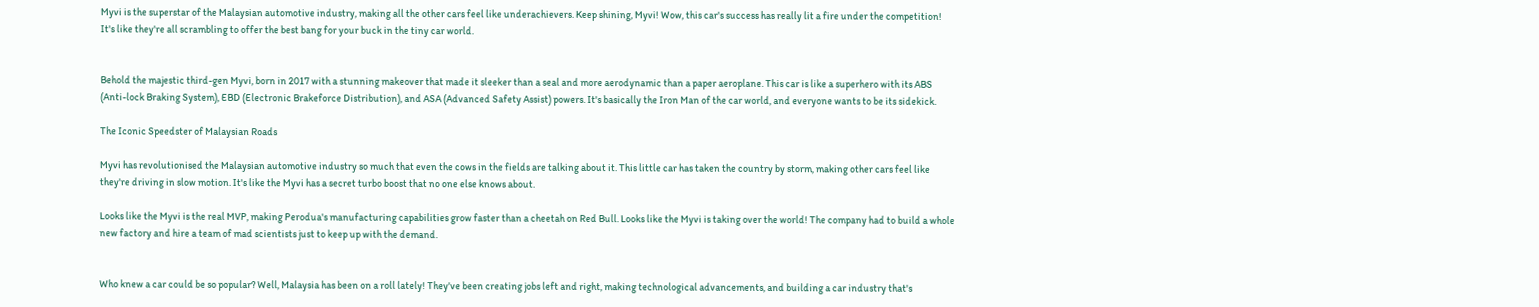Myvi is the superstar of the Malaysian automotive industry, making all the other cars feel like underachievers. Keep shining, Myvi! Wow, this car's success has really lit a fire under the competition! It's like they're all scrambling to offer the best bang for your buck in the tiny car world.


Behold the majestic third-gen Myvi, born in 2017 with a stunning makeover that made it sleeker than a seal and more aerodynamic than a paper aeroplane. This car is like a superhero with its ABS (Anti-lock Braking System), EBD (Electronic Brakeforce Distribution), and ASA (Advanced Safety Assist) powers. It's basically the Iron Man of the car world, and everyone wants to be its sidekick.

The Iconic Speedster of Malaysian Roads

Myvi has revolutionised the Malaysian automotive industry so much that even the cows in the fields are talking about it. This little car has taken the country by storm, making other cars feel like they're driving in slow motion. It's like the Myvi has a secret turbo boost that no one else knows about.

Looks like the Myvi is the real MVP, making Perodua's manufacturing capabilities grow faster than a cheetah on Red Bull. Looks like the Myvi is taking over the world! The company had to build a whole new factory and hire a team of mad scientists just to keep up with the demand.


Who knew a car could be so popular? Well, Malaysia has been on a roll lately! They've been creating jobs left and right, making technological advancements, and building a car industry that's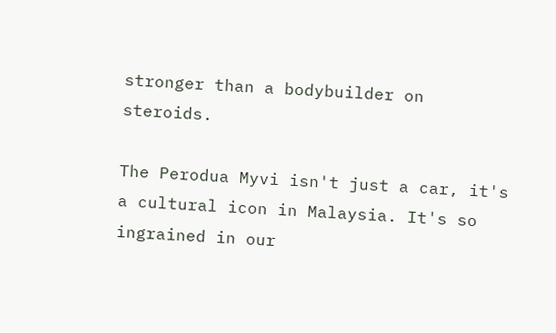stronger than a bodybuilder on steroids.

The Perodua Myvi isn't just a car, it's a cultural icon in Malaysia. It's so ingrained in our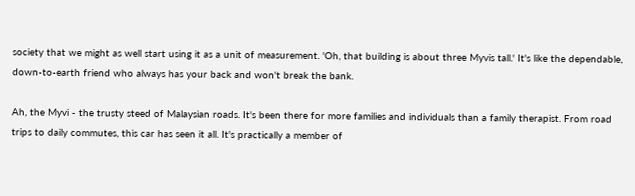society that we might as well start using it as a unit of measurement. 'Oh, that building is about three Myvis tall.' It's like the dependable, down-to-earth friend who always has your back and won't break the bank.

Ah, the Myvi - the trusty steed of Malaysian roads. It's been there for more families and individuals than a family therapist. From road trips to daily commutes, this car has seen it all. It's practically a member of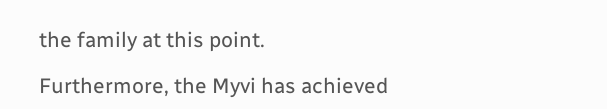the family at this point.

Furthermore, the Myvi has achieved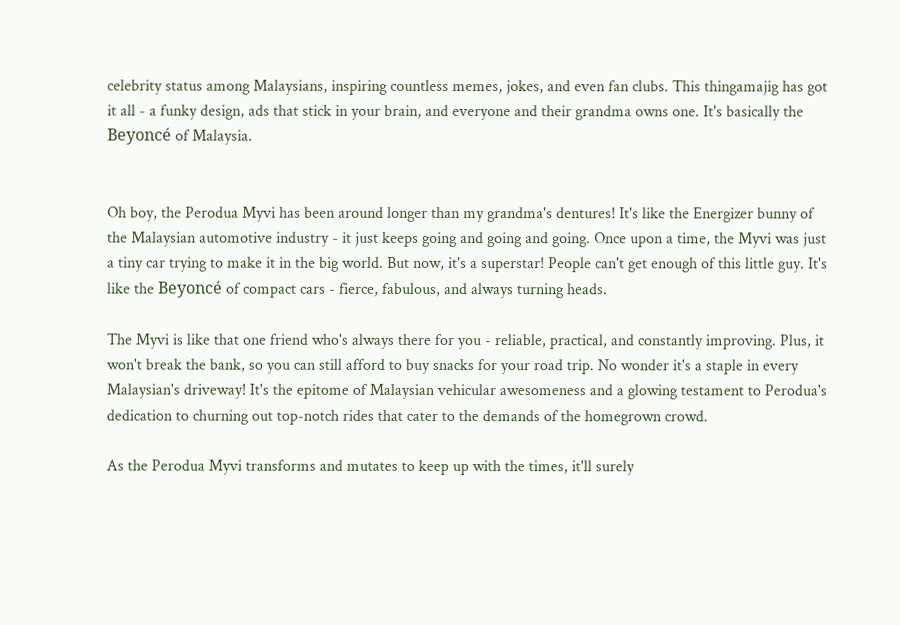celebrity status among Malaysians, inspiring countless memes, jokes, and even fan clubs. This thingamajig has got it all - a funky design, ads that stick in your brain, and everyone and their grandma owns one. It's basically the Beyoncé of Malaysia.


Oh boy, the Perodua Myvi has been around longer than my grandma's dentures! It's like the Energizer bunny of the Malaysian automotive industry - it just keeps going and going and going. Once upon a time, the Myvi was just a tiny car trying to make it in the big world. But now, it's a superstar! People can't get enough of this little guy. It's like the Beyoncé of compact cars - fierce, fabulous, and always turning heads.

The Myvi is like that one friend who's always there for you - reliable, practical, and constantly improving. Plus, it won't break the bank, so you can still afford to buy snacks for your road trip. No wonder it's a staple in every Malaysian's driveway! It's the epitome of Malaysian vehicular awesomeness and a glowing testament to Perodua's dedication to churning out top-notch rides that cater to the demands of the homegrown crowd.

As the Perodua Myvi transforms and mutates to keep up with the times, it'll surely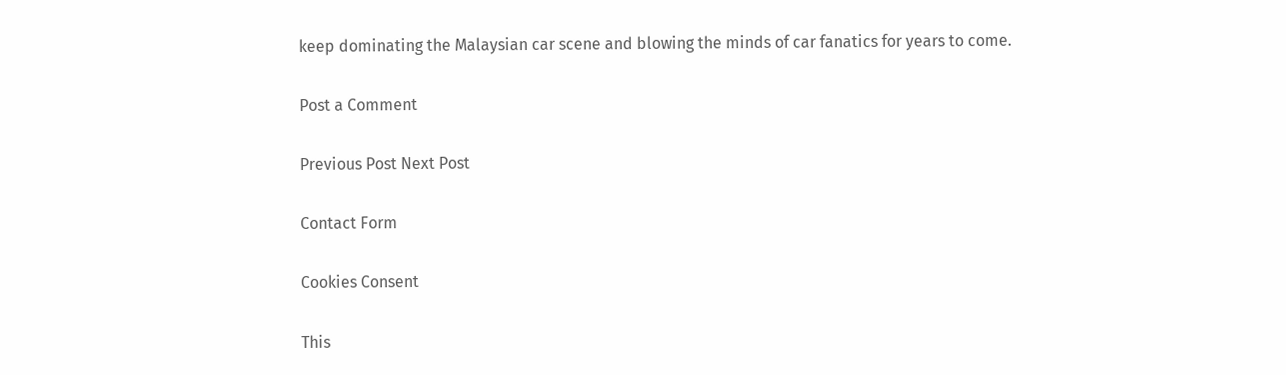keep dominating the Malaysian car scene and blowing the minds of car fanatics for years to come.

Post a Comment

Previous Post Next Post

Contact Form

Cookies Consent

This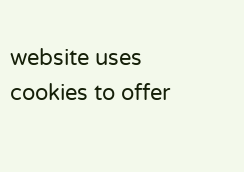website uses cookies to offer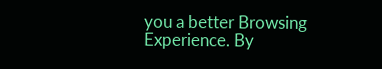you a better Browsing Experience. By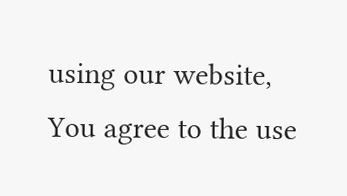using our website, You agree to the use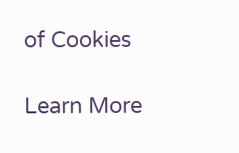of Cookies

Learn More